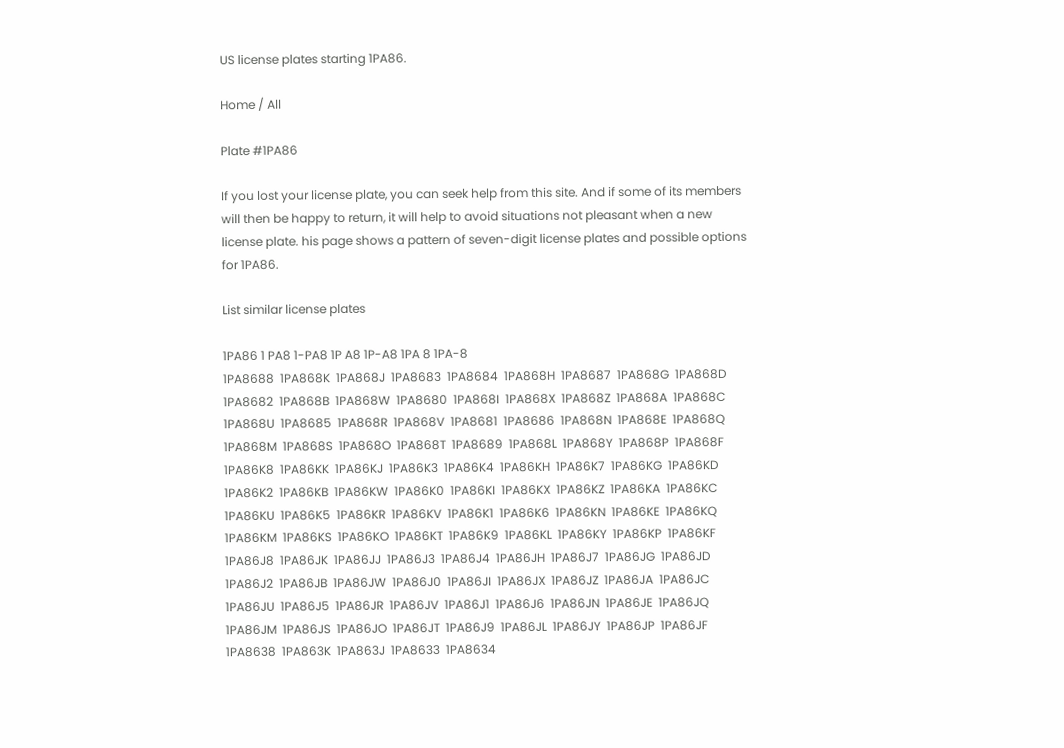US license plates starting 1PA86.

Home / All

Plate #1PA86

If you lost your license plate, you can seek help from this site. And if some of its members will then be happy to return, it will help to avoid situations not pleasant when a new license plate. his page shows a pattern of seven-digit license plates and possible options for 1PA86.

List similar license plates

1PA86 1 PA8 1-PA8 1P A8 1P-A8 1PA 8 1PA-8
1PA8688  1PA868K  1PA868J  1PA8683  1PA8684  1PA868H  1PA8687  1PA868G  1PA868D  1PA8682  1PA868B  1PA868W  1PA8680  1PA868I  1PA868X  1PA868Z  1PA868A  1PA868C  1PA868U  1PA8685  1PA868R  1PA868V  1PA8681  1PA8686  1PA868N  1PA868E  1PA868Q  1PA868M  1PA868S  1PA868O  1PA868T  1PA8689  1PA868L  1PA868Y  1PA868P  1PA868F
1PA86K8  1PA86KK  1PA86KJ  1PA86K3  1PA86K4  1PA86KH  1PA86K7  1PA86KG  1PA86KD  1PA86K2  1PA86KB  1PA86KW  1PA86K0  1PA86KI  1PA86KX  1PA86KZ  1PA86KA  1PA86KC  1PA86KU  1PA86K5  1PA86KR  1PA86KV  1PA86K1  1PA86K6  1PA86KN  1PA86KE  1PA86KQ  1PA86KM  1PA86KS  1PA86KO  1PA86KT  1PA86K9  1PA86KL  1PA86KY  1PA86KP  1PA86KF
1PA86J8  1PA86JK  1PA86JJ  1PA86J3  1PA86J4  1PA86JH  1PA86J7  1PA86JG  1PA86JD  1PA86J2  1PA86JB  1PA86JW  1PA86J0  1PA86JI  1PA86JX  1PA86JZ  1PA86JA  1PA86JC  1PA86JU  1PA86J5  1PA86JR  1PA86JV  1PA86J1  1PA86J6  1PA86JN  1PA86JE  1PA86JQ  1PA86JM  1PA86JS  1PA86JO  1PA86JT  1PA86J9  1PA86JL  1PA86JY  1PA86JP  1PA86JF
1PA8638  1PA863K  1PA863J  1PA8633  1PA8634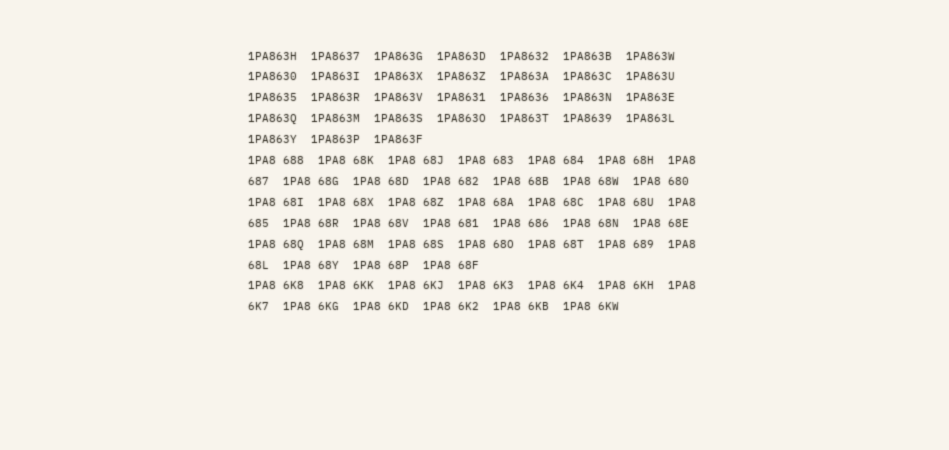1PA863H  1PA8637  1PA863G  1PA863D  1PA8632  1PA863B  1PA863W  1PA8630  1PA863I  1PA863X  1PA863Z  1PA863A  1PA863C  1PA863U  1PA8635  1PA863R  1PA863V  1PA8631  1PA8636  1PA863N  1PA863E  1PA863Q  1PA863M  1PA863S  1PA863O  1PA863T  1PA8639  1PA863L  1PA863Y  1PA863P  1PA863F
1PA8 688  1PA8 68K  1PA8 68J  1PA8 683  1PA8 684  1PA8 68H  1PA8 687  1PA8 68G  1PA8 68D  1PA8 682  1PA8 68B  1PA8 68W  1PA8 680  1PA8 68I  1PA8 68X  1PA8 68Z  1PA8 68A  1PA8 68C  1PA8 68U  1PA8 685  1PA8 68R  1PA8 68V  1PA8 681  1PA8 686  1PA8 68N  1PA8 68E  1PA8 68Q  1PA8 68M  1PA8 68S  1PA8 68O  1PA8 68T  1PA8 689  1PA8 68L  1PA8 68Y  1PA8 68P  1PA8 68F
1PA8 6K8  1PA8 6KK  1PA8 6KJ  1PA8 6K3  1PA8 6K4  1PA8 6KH  1PA8 6K7  1PA8 6KG  1PA8 6KD  1PA8 6K2  1PA8 6KB  1PA8 6KW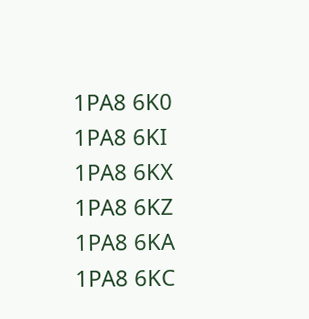1PA8 6K0  1PA8 6KI  1PA8 6KX  1PA8 6KZ  1PA8 6KA  1PA8 6KC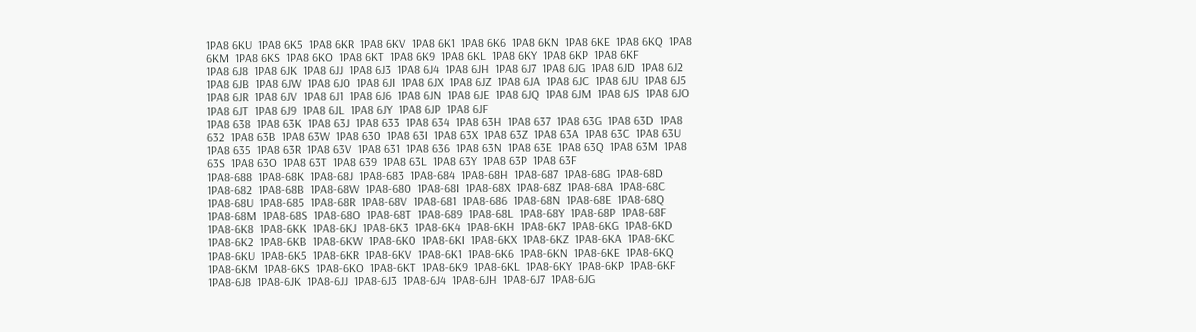1PA8 6KU  1PA8 6K5  1PA8 6KR  1PA8 6KV  1PA8 6K1  1PA8 6K6  1PA8 6KN  1PA8 6KE  1PA8 6KQ  1PA8 6KM  1PA8 6KS  1PA8 6KO  1PA8 6KT  1PA8 6K9  1PA8 6KL  1PA8 6KY  1PA8 6KP  1PA8 6KF
1PA8 6J8  1PA8 6JK  1PA8 6JJ  1PA8 6J3  1PA8 6J4  1PA8 6JH  1PA8 6J7  1PA8 6JG  1PA8 6JD  1PA8 6J2  1PA8 6JB  1PA8 6JW  1PA8 6J0  1PA8 6JI  1PA8 6JX  1PA8 6JZ  1PA8 6JA  1PA8 6JC  1PA8 6JU  1PA8 6J5  1PA8 6JR  1PA8 6JV  1PA8 6J1  1PA8 6J6  1PA8 6JN  1PA8 6JE  1PA8 6JQ  1PA8 6JM  1PA8 6JS  1PA8 6JO  1PA8 6JT  1PA8 6J9  1PA8 6JL  1PA8 6JY  1PA8 6JP  1PA8 6JF
1PA8 638  1PA8 63K  1PA8 63J  1PA8 633  1PA8 634  1PA8 63H  1PA8 637  1PA8 63G  1PA8 63D  1PA8 632  1PA8 63B  1PA8 63W  1PA8 630  1PA8 63I  1PA8 63X  1PA8 63Z  1PA8 63A  1PA8 63C  1PA8 63U  1PA8 635  1PA8 63R  1PA8 63V  1PA8 631  1PA8 636  1PA8 63N  1PA8 63E  1PA8 63Q  1PA8 63M  1PA8 63S  1PA8 63O  1PA8 63T  1PA8 639  1PA8 63L  1PA8 63Y  1PA8 63P  1PA8 63F
1PA8-688  1PA8-68K  1PA8-68J  1PA8-683  1PA8-684  1PA8-68H  1PA8-687  1PA8-68G  1PA8-68D  1PA8-682  1PA8-68B  1PA8-68W  1PA8-680  1PA8-68I  1PA8-68X  1PA8-68Z  1PA8-68A  1PA8-68C  1PA8-68U  1PA8-685  1PA8-68R  1PA8-68V  1PA8-681  1PA8-686  1PA8-68N  1PA8-68E  1PA8-68Q  1PA8-68M  1PA8-68S  1PA8-68O  1PA8-68T  1PA8-689  1PA8-68L  1PA8-68Y  1PA8-68P  1PA8-68F
1PA8-6K8  1PA8-6KK  1PA8-6KJ  1PA8-6K3  1PA8-6K4  1PA8-6KH  1PA8-6K7  1PA8-6KG  1PA8-6KD  1PA8-6K2  1PA8-6KB  1PA8-6KW  1PA8-6K0  1PA8-6KI  1PA8-6KX  1PA8-6KZ  1PA8-6KA  1PA8-6KC  1PA8-6KU  1PA8-6K5  1PA8-6KR  1PA8-6KV  1PA8-6K1  1PA8-6K6  1PA8-6KN  1PA8-6KE  1PA8-6KQ  1PA8-6KM  1PA8-6KS  1PA8-6KO  1PA8-6KT  1PA8-6K9  1PA8-6KL  1PA8-6KY  1PA8-6KP  1PA8-6KF
1PA8-6J8  1PA8-6JK  1PA8-6JJ  1PA8-6J3  1PA8-6J4  1PA8-6JH  1PA8-6J7  1PA8-6JG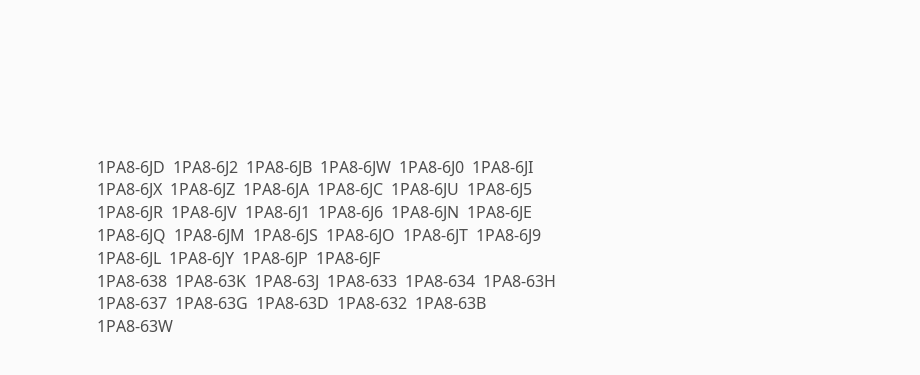1PA8-6JD  1PA8-6J2  1PA8-6JB  1PA8-6JW  1PA8-6J0  1PA8-6JI  1PA8-6JX  1PA8-6JZ  1PA8-6JA  1PA8-6JC  1PA8-6JU  1PA8-6J5  1PA8-6JR  1PA8-6JV  1PA8-6J1  1PA8-6J6  1PA8-6JN  1PA8-6JE  1PA8-6JQ  1PA8-6JM  1PA8-6JS  1PA8-6JO  1PA8-6JT  1PA8-6J9  1PA8-6JL  1PA8-6JY  1PA8-6JP  1PA8-6JF
1PA8-638  1PA8-63K  1PA8-63J  1PA8-633  1PA8-634  1PA8-63H  1PA8-637  1PA8-63G  1PA8-63D  1PA8-632  1PA8-63B  1PA8-63W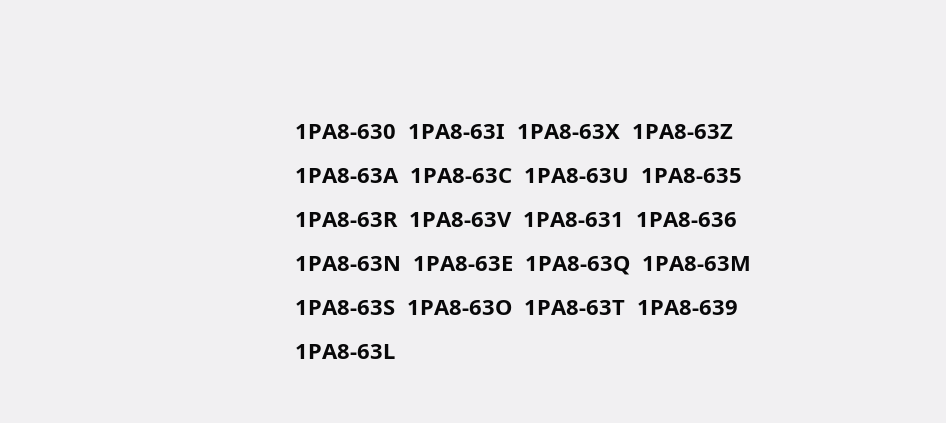1PA8-630  1PA8-63I  1PA8-63X  1PA8-63Z  1PA8-63A  1PA8-63C  1PA8-63U  1PA8-635  1PA8-63R  1PA8-63V  1PA8-631  1PA8-636  1PA8-63N  1PA8-63E  1PA8-63Q  1PA8-63M  1PA8-63S  1PA8-63O  1PA8-63T  1PA8-639  1PA8-63L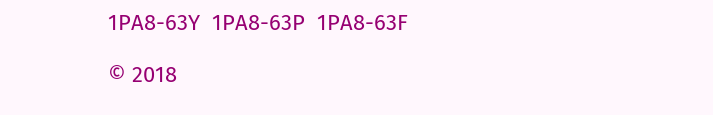1PA8-63Y  1PA8-63P  1PA8-63F

© 2018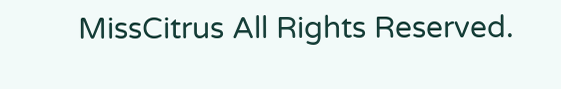MissCitrus All Rights Reserved.